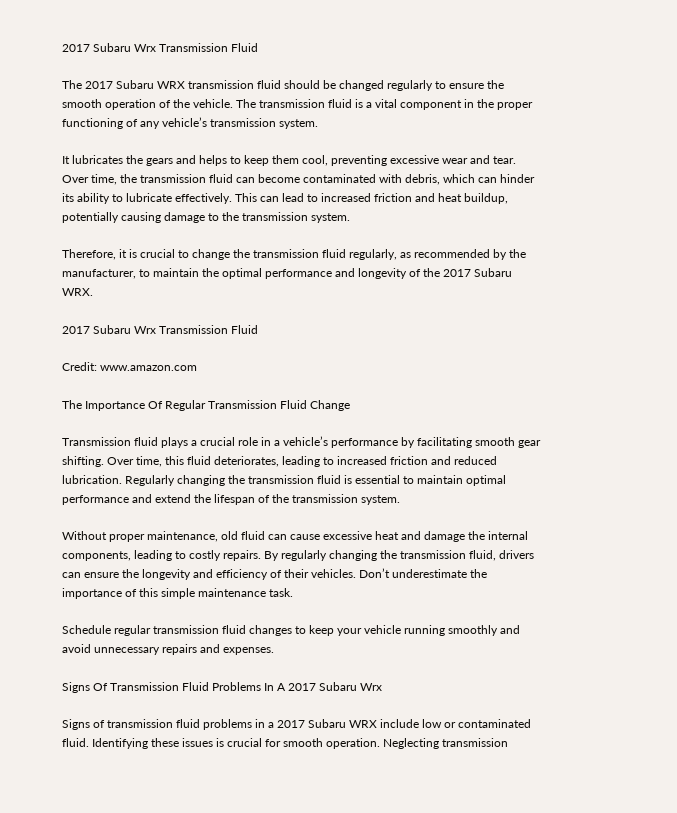2017 Subaru Wrx Transmission Fluid

The 2017 Subaru WRX transmission fluid should be changed regularly to ensure the smooth operation of the vehicle. The transmission fluid is a vital component in the proper functioning of any vehicle’s transmission system.

It lubricates the gears and helps to keep them cool, preventing excessive wear and tear. Over time, the transmission fluid can become contaminated with debris, which can hinder its ability to lubricate effectively. This can lead to increased friction and heat buildup, potentially causing damage to the transmission system.

Therefore, it is crucial to change the transmission fluid regularly, as recommended by the manufacturer, to maintain the optimal performance and longevity of the 2017 Subaru WRX.

2017 Subaru Wrx Transmission Fluid

Credit: www.amazon.com

The Importance Of Regular Transmission Fluid Change

Transmission fluid plays a crucial role in a vehicle’s performance by facilitating smooth gear shifting. Over time, this fluid deteriorates, leading to increased friction and reduced lubrication. Regularly changing the transmission fluid is essential to maintain optimal performance and extend the lifespan of the transmission system.

Without proper maintenance, old fluid can cause excessive heat and damage the internal components, leading to costly repairs. By regularly changing the transmission fluid, drivers can ensure the longevity and efficiency of their vehicles. Don’t underestimate the importance of this simple maintenance task.

Schedule regular transmission fluid changes to keep your vehicle running smoothly and avoid unnecessary repairs and expenses.

Signs Of Transmission Fluid Problems In A 2017 Subaru Wrx

Signs of transmission fluid problems in a 2017 Subaru WRX include low or contaminated fluid. Identifying these issues is crucial for smooth operation. Neglecting transmission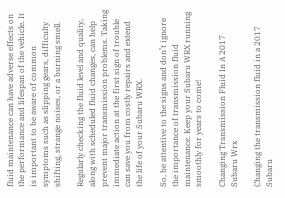fluid maintenance can have adverse effects on the performance and lifespan of the vehicle. It is important to be aware of common symptoms such as slipping gears, difficulty shifting, strange noises, or a burning smell.

Regularly checking the fluid level and quality, along with scheduled fluid changes, can help prevent major transmission problems. Taking immediate action at the first sign of trouble can save you from costly repairs and extend the life of your Subaru WRX.

So, be attentive to the signs and don’t ignore the importance of transmission fluid maintenance. Keep your Subaru WRX running smoothly for years to come!

Changing Transmission Fluid In A 2017 Subaru Wrx

Changing the transmission fluid in a 2017 Subaru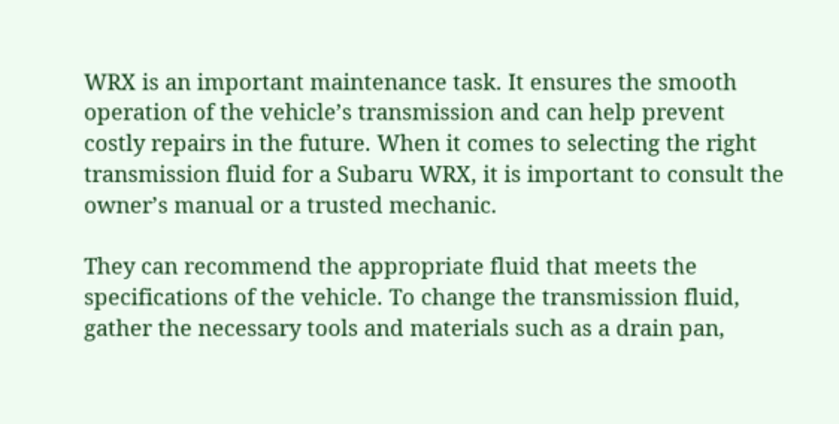WRX is an important maintenance task. It ensures the smooth operation of the vehicle’s transmission and can help prevent costly repairs in the future. When it comes to selecting the right transmission fluid for a Subaru WRX, it is important to consult the owner’s manual or a trusted mechanic.

They can recommend the appropriate fluid that meets the specifications of the vehicle. To change the transmission fluid, gather the necessary tools and materials such as a drain pan,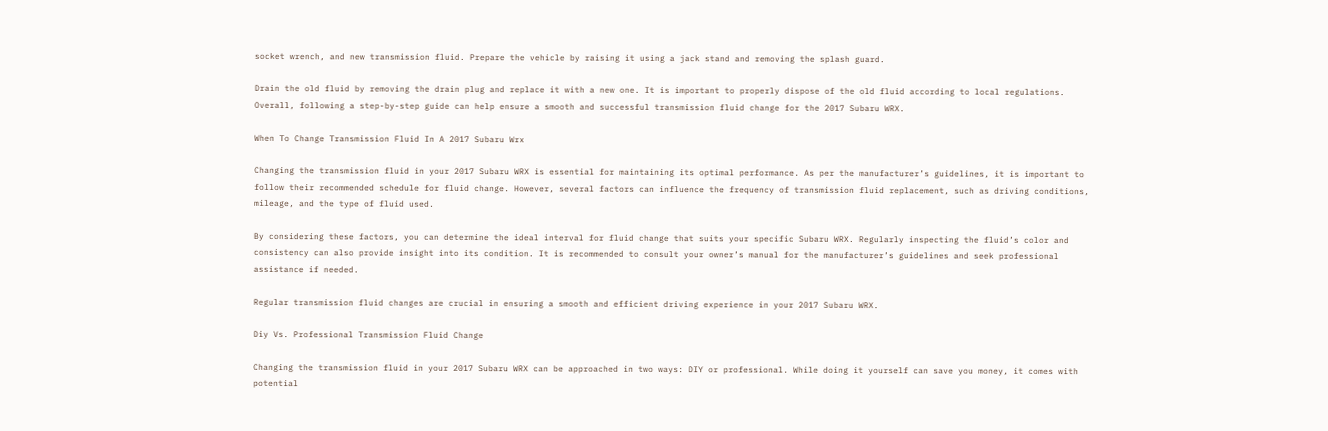socket wrench, and new transmission fluid. Prepare the vehicle by raising it using a jack stand and removing the splash guard.

Drain the old fluid by removing the drain plug and replace it with a new one. It is important to properly dispose of the old fluid according to local regulations. Overall, following a step-by-step guide can help ensure a smooth and successful transmission fluid change for the 2017 Subaru WRX.

When To Change Transmission Fluid In A 2017 Subaru Wrx

Changing the transmission fluid in your 2017 Subaru WRX is essential for maintaining its optimal performance. As per the manufacturer’s guidelines, it is important to follow their recommended schedule for fluid change. However, several factors can influence the frequency of transmission fluid replacement, such as driving conditions, mileage, and the type of fluid used.

By considering these factors, you can determine the ideal interval for fluid change that suits your specific Subaru WRX. Regularly inspecting the fluid’s color and consistency can also provide insight into its condition. It is recommended to consult your owner’s manual for the manufacturer’s guidelines and seek professional assistance if needed.

Regular transmission fluid changes are crucial in ensuring a smooth and efficient driving experience in your 2017 Subaru WRX.

Diy Vs. Professional Transmission Fluid Change

Changing the transmission fluid in your 2017 Subaru WRX can be approached in two ways: DIY or professional. While doing it yourself can save you money, it comes with potential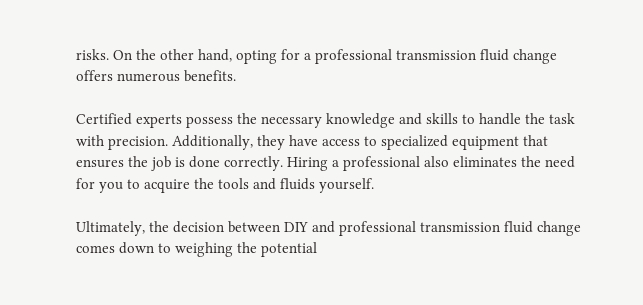risks. On the other hand, opting for a professional transmission fluid change offers numerous benefits.

Certified experts possess the necessary knowledge and skills to handle the task with precision. Additionally, they have access to specialized equipment that ensures the job is done correctly. Hiring a professional also eliminates the need for you to acquire the tools and fluids yourself.

Ultimately, the decision between DIY and professional transmission fluid change comes down to weighing the potential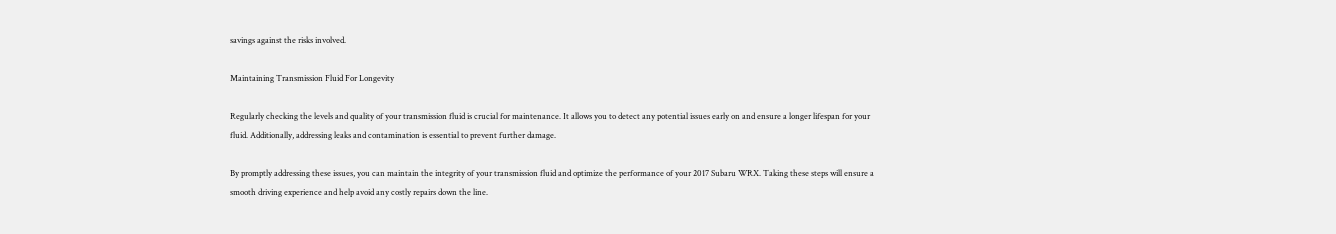savings against the risks involved.

Maintaining Transmission Fluid For Longevity

Regularly checking the levels and quality of your transmission fluid is crucial for maintenance. It allows you to detect any potential issues early on and ensure a longer lifespan for your fluid. Additionally, addressing leaks and contamination is essential to prevent further damage.

By promptly addressing these issues, you can maintain the integrity of your transmission fluid and optimize the performance of your 2017 Subaru WRX. Taking these steps will ensure a smooth driving experience and help avoid any costly repairs down the line.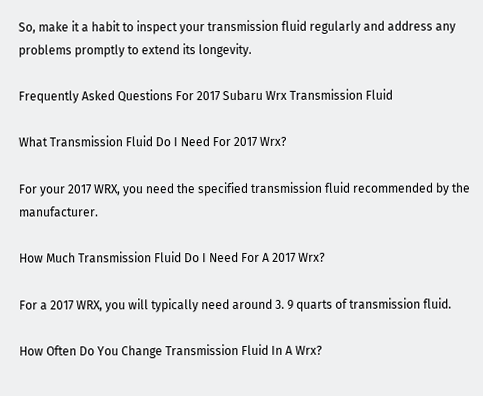So, make it a habit to inspect your transmission fluid regularly and address any problems promptly to extend its longevity.

Frequently Asked Questions For 2017 Subaru Wrx Transmission Fluid

What Transmission Fluid Do I Need For 2017 Wrx?

For your 2017 WRX, you need the specified transmission fluid recommended by the manufacturer.

How Much Transmission Fluid Do I Need For A 2017 Wrx?

For a 2017 WRX, you will typically need around 3. 9 quarts of transmission fluid.

How Often Do You Change Transmission Fluid In A Wrx?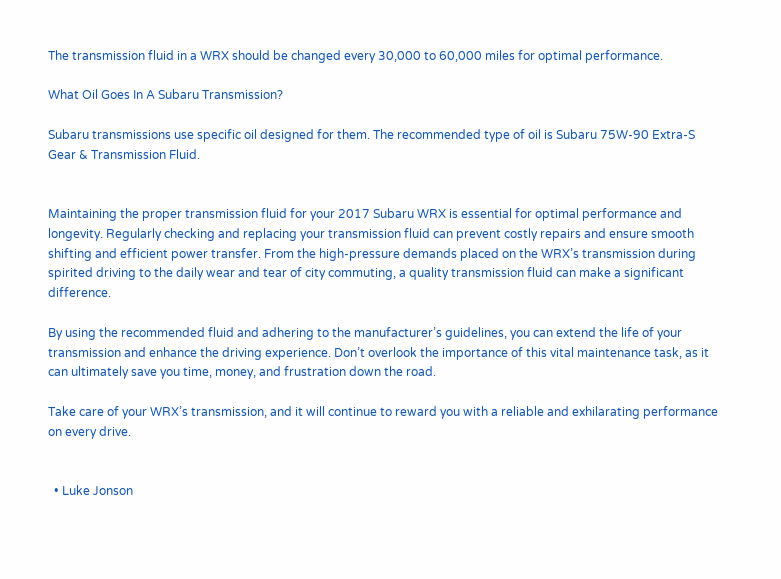The transmission fluid in a WRX should be changed every 30,000 to 60,000 miles for optimal performance.

What Oil Goes In A Subaru Transmission?

Subaru transmissions use specific oil designed for them. The recommended type of oil is Subaru 75W-90 Extra-S Gear & Transmission Fluid.


Maintaining the proper transmission fluid for your 2017 Subaru WRX is essential for optimal performance and longevity. Regularly checking and replacing your transmission fluid can prevent costly repairs and ensure smooth shifting and efficient power transfer. From the high-pressure demands placed on the WRX’s transmission during spirited driving to the daily wear and tear of city commuting, a quality transmission fluid can make a significant difference.

By using the recommended fluid and adhering to the manufacturer’s guidelines, you can extend the life of your transmission and enhance the driving experience. Don’t overlook the importance of this vital maintenance task, as it can ultimately save you time, money, and frustration down the road.

Take care of your WRX’s transmission, and it will continue to reward you with a reliable and exhilarating performance on every drive.


  • Luke Jonson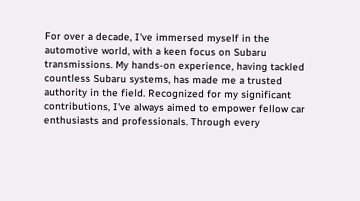For over a decade, I've immersed myself in the automotive world, with a keen focus on Subaru transmissions. My hands-on experience, having tackled countless Subaru systems, has made me a trusted authority in the field. Recognized for my significant contributions, I've always aimed to empower fellow car enthusiasts and professionals. Through every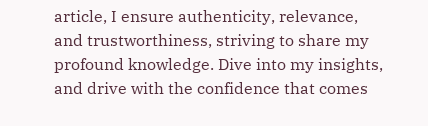article, I ensure authenticity, relevance, and trustworthiness, striving to share my profound knowledge. Dive into my insights, and drive with the confidence that comes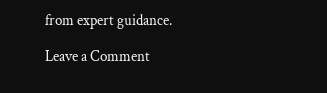from expert guidance.

Leave a Comment